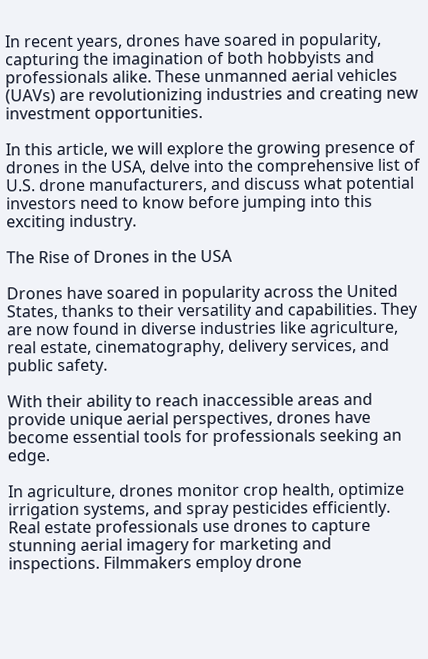In recent years, drones have soared in popularity, capturing the imagination of both hobbyists and professionals alike. These unmanned aerial vehicles (UAVs) are revolutionizing industries and creating new investment opportunities.

In this article, we will explore the growing presence of drones in the USA, delve into the comprehensive list of U.S. drone manufacturers, and discuss what potential investors need to know before jumping into this exciting industry.

The Rise of Drones in the USA

Drones have soared in popularity across the United States, thanks to their versatility and capabilities. They are now found in diverse industries like agriculture, real estate, cinematography, delivery services, and public safety.

With their ability to reach inaccessible areas and provide unique aerial perspectives, drones have become essential tools for professionals seeking an edge.

In agriculture, drones monitor crop health, optimize irrigation systems, and spray pesticides efficiently. Real estate professionals use drones to capture stunning aerial imagery for marketing and inspections. Filmmakers employ drone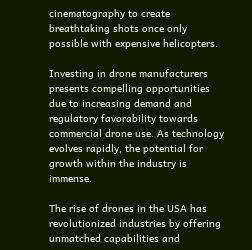cinematography to create breathtaking shots once only possible with expensive helicopters.

Investing in drone manufacturers presents compelling opportunities due to increasing demand and regulatory favorability towards commercial drone use. As technology evolves rapidly, the potential for growth within the industry is immense.

The rise of drones in the USA has revolutionized industries by offering unmatched capabilities and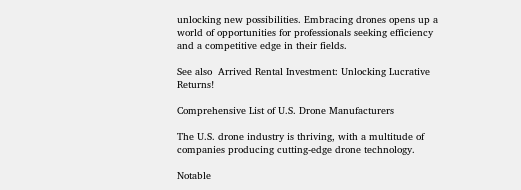unlocking new possibilities. Embracing drones opens up a world of opportunities for professionals seeking efficiency and a competitive edge in their fields.

See also  Arrived Rental Investment: Unlocking Lucrative Returns!

Comprehensive List of U.S. Drone Manufacturers

The U.S. drone industry is thriving, with a multitude of companies producing cutting-edge drone technology.

Notable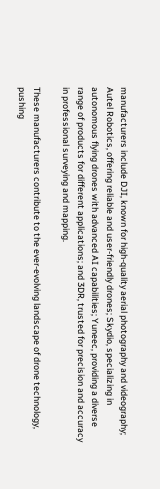manufacturers include DJI, known for high-quality aerial photography and videography; Autel Robotics, offering reliable and user-friendly drones; Skydio, specializing in autonomous flying drones with advanced AI capabilities; Yuneec, providing a diverse range of products for different applications; and 3DR, trusted for precision and accuracy in professional surveying and mapping.

These manufacturers contribute to the ever-evolving landscape of drone technology, pushing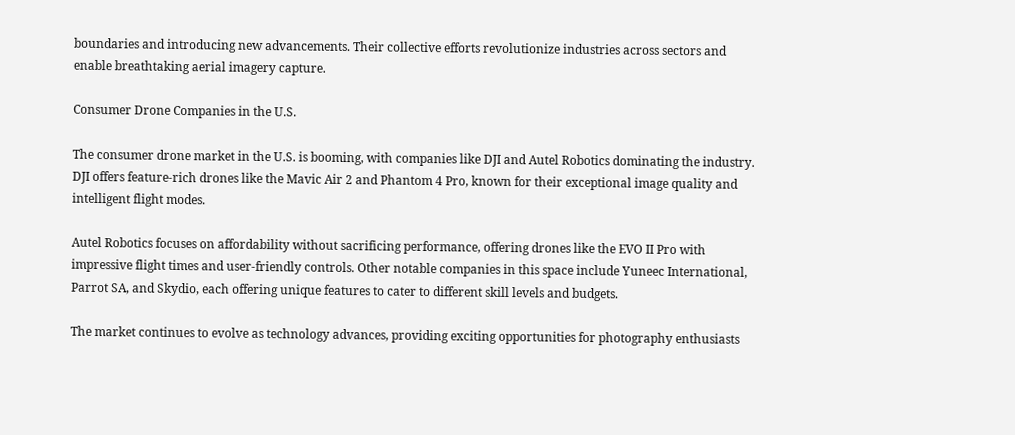boundaries and introducing new advancements. Their collective efforts revolutionize industries across sectors and enable breathtaking aerial imagery capture.

Consumer Drone Companies in the U.S.

The consumer drone market in the U.S. is booming, with companies like DJI and Autel Robotics dominating the industry. DJI offers feature-rich drones like the Mavic Air 2 and Phantom 4 Pro, known for their exceptional image quality and intelligent flight modes.

Autel Robotics focuses on affordability without sacrificing performance, offering drones like the EVO II Pro with impressive flight times and user-friendly controls. Other notable companies in this space include Yuneec International, Parrot SA, and Skydio, each offering unique features to cater to different skill levels and budgets.

The market continues to evolve as technology advances, providing exciting opportunities for photography enthusiasts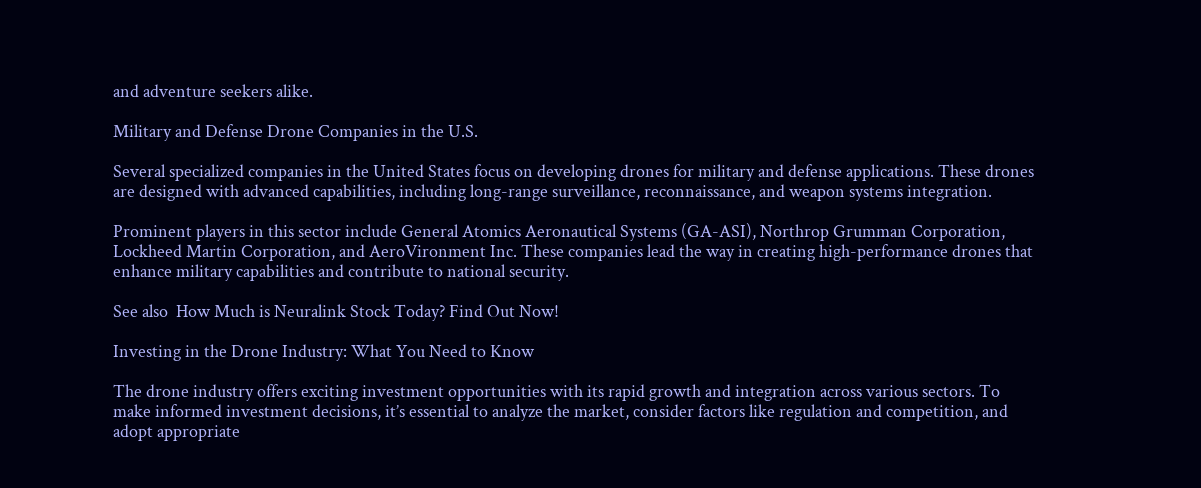and adventure seekers alike.

Military and Defense Drone Companies in the U.S.

Several specialized companies in the United States focus on developing drones for military and defense applications. These drones are designed with advanced capabilities, including long-range surveillance, reconnaissance, and weapon systems integration.

Prominent players in this sector include General Atomics Aeronautical Systems (GA-ASI), Northrop Grumman Corporation, Lockheed Martin Corporation, and AeroVironment Inc. These companies lead the way in creating high-performance drones that enhance military capabilities and contribute to national security.

See also  How Much is Neuralink Stock Today? Find Out Now!

Investing in the Drone Industry: What You Need to Know

The drone industry offers exciting investment opportunities with its rapid growth and integration across various sectors. To make informed investment decisions, it’s essential to analyze the market, consider factors like regulation and competition, and adopt appropriate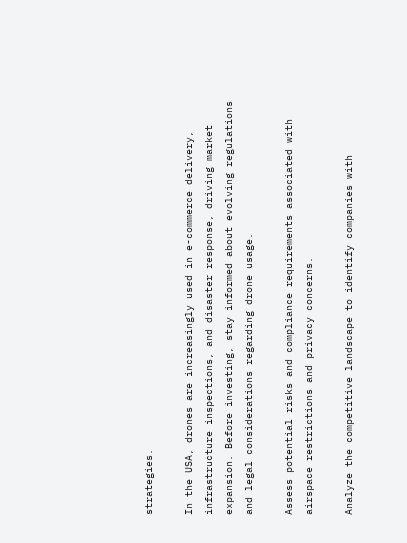strategies.

In the USA, drones are increasingly used in e-commerce delivery, infrastructure inspections, and disaster response, driving market expansion. Before investing, stay informed about evolving regulations and legal considerations regarding drone usage.

Assess potential risks and compliance requirements associated with airspace restrictions and privacy concerns.

Analyze the competitive landscape to identify companies with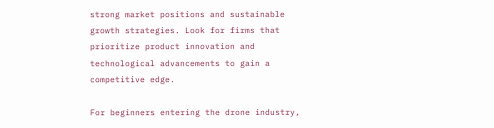strong market positions and sustainable growth strategies. Look for firms that prioritize product innovation and technological advancements to gain a competitive edge.

For beginners entering the drone industry,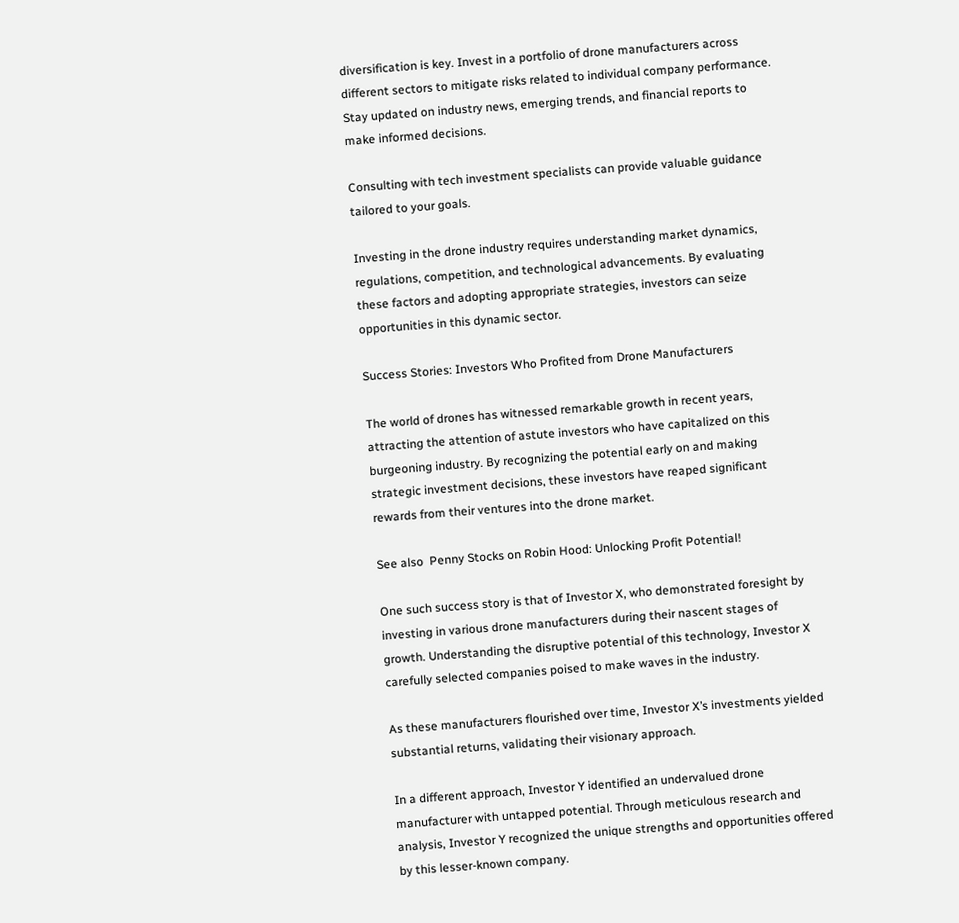diversification is key. Invest in a portfolio of drone manufacturers across different sectors to mitigate risks related to individual company performance. Stay updated on industry news, emerging trends, and financial reports to make informed decisions.

Consulting with tech investment specialists can provide valuable guidance tailored to your goals.

Investing in the drone industry requires understanding market dynamics, regulations, competition, and technological advancements. By evaluating these factors and adopting appropriate strategies, investors can seize opportunities in this dynamic sector.

Success Stories: Investors Who Profited from Drone Manufacturers

The world of drones has witnessed remarkable growth in recent years, attracting the attention of astute investors who have capitalized on this burgeoning industry. By recognizing the potential early on and making strategic investment decisions, these investors have reaped significant rewards from their ventures into the drone market.

See also  Penny Stocks on Robin Hood: Unlocking Profit Potential!

One such success story is that of Investor X, who demonstrated foresight by investing in various drone manufacturers during their nascent stages of growth. Understanding the disruptive potential of this technology, Investor X carefully selected companies poised to make waves in the industry.

As these manufacturers flourished over time, Investor X’s investments yielded substantial returns, validating their visionary approach.

In a different approach, Investor Y identified an undervalued drone manufacturer with untapped potential. Through meticulous research and analysis, Investor Y recognized the unique strengths and opportunities offered by this lesser-known company.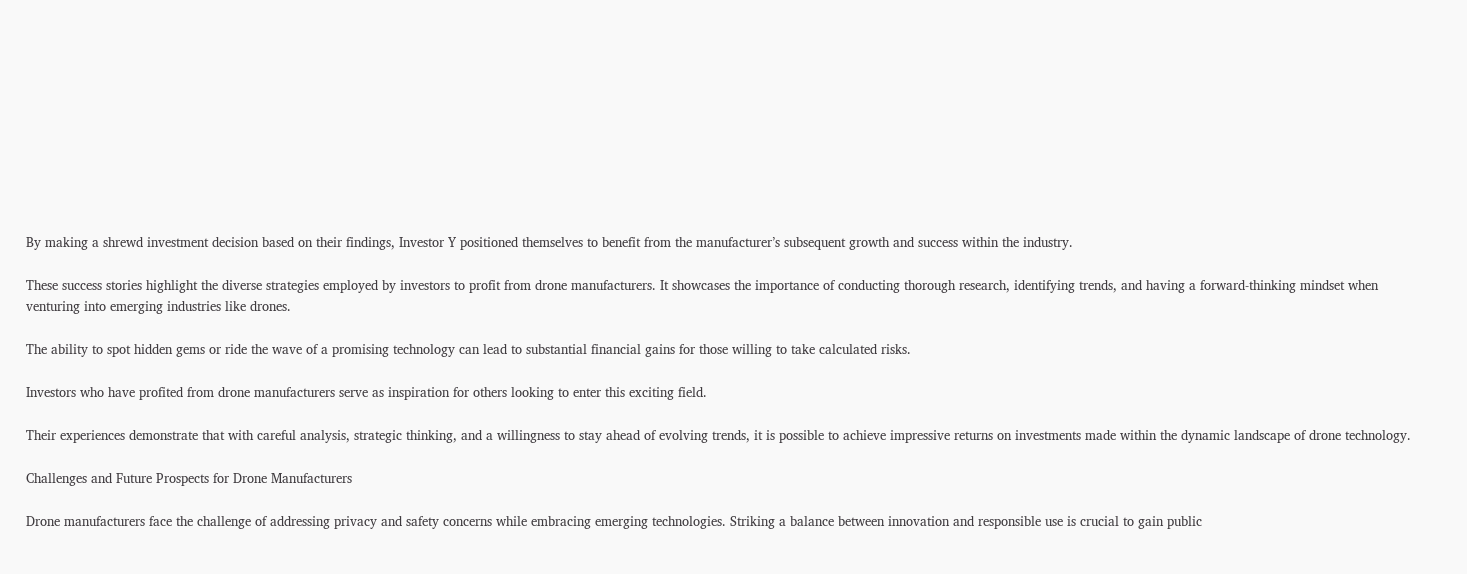By making a shrewd investment decision based on their findings, Investor Y positioned themselves to benefit from the manufacturer’s subsequent growth and success within the industry.

These success stories highlight the diverse strategies employed by investors to profit from drone manufacturers. It showcases the importance of conducting thorough research, identifying trends, and having a forward-thinking mindset when venturing into emerging industries like drones.

The ability to spot hidden gems or ride the wave of a promising technology can lead to substantial financial gains for those willing to take calculated risks.

Investors who have profited from drone manufacturers serve as inspiration for others looking to enter this exciting field.

Their experiences demonstrate that with careful analysis, strategic thinking, and a willingness to stay ahead of evolving trends, it is possible to achieve impressive returns on investments made within the dynamic landscape of drone technology.

Challenges and Future Prospects for Drone Manufacturers

Drone manufacturers face the challenge of addressing privacy and safety concerns while embracing emerging technologies. Striking a balance between innovation and responsible use is crucial to gain public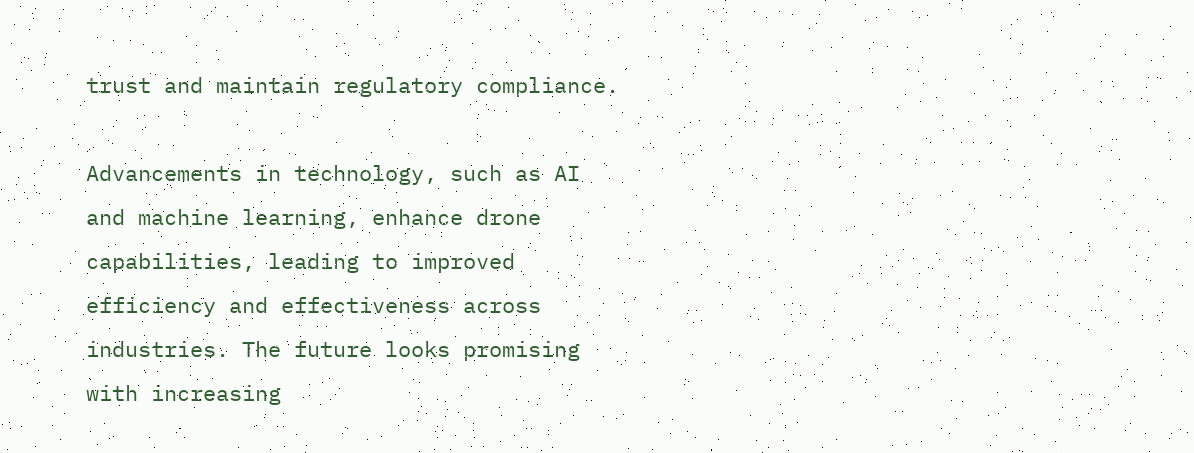trust and maintain regulatory compliance.

Advancements in technology, such as AI and machine learning, enhance drone capabilities, leading to improved efficiency and effectiveness across industries. The future looks promising with increasing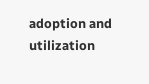adoption and utilization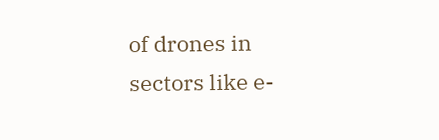of drones in sectors like e-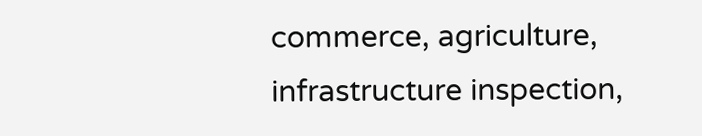commerce, agriculture, infrastructure inspection,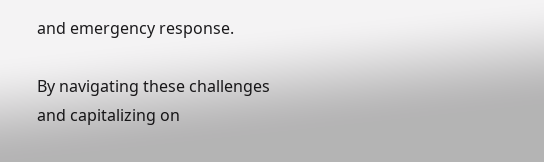and emergency response.

By navigating these challenges and capitalizing on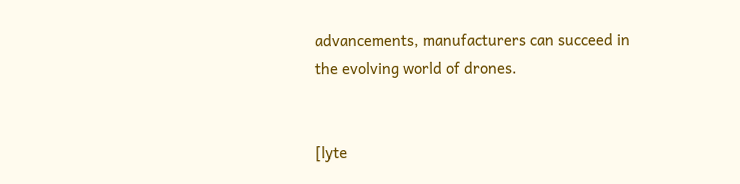advancements, manufacturers can succeed in the evolving world of drones.


[lyte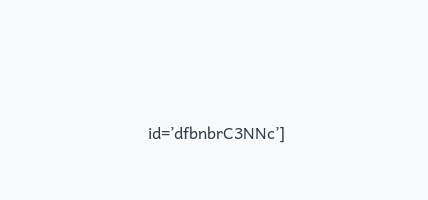id=’dfbnbrC3NNc’]